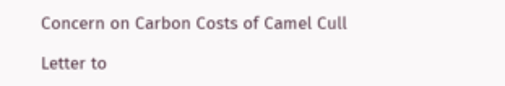Concern on Carbon Costs of Camel Cull

Letter to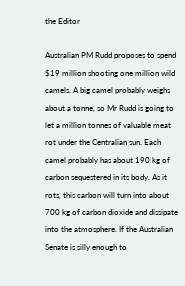the Editor

Australian PM Rudd proposes to spend $19 million shooting one million wild camels. A big camel probably weighs about a tonne, so Mr Rudd is going to let a million tonnes of valuable meat rot under the Centralian sun. Each camel probably has about 190 kg of carbon sequestered in its body. As it rots, this carbon will turn into about 700 kg of carbon dioxide and dissipate into the atmosphere. If the Australian Senate is silly enough to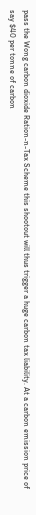pass the Wong carbon dioxide Ration-n-Tax Scheme this shootout will thus trigger a huge carbon tax liability. At a carbon emission price of say $40 per tonne of carbon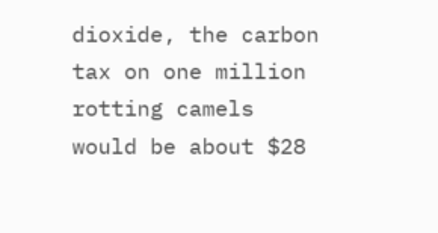dioxide, the carbon tax on one million rotting camels would be about $28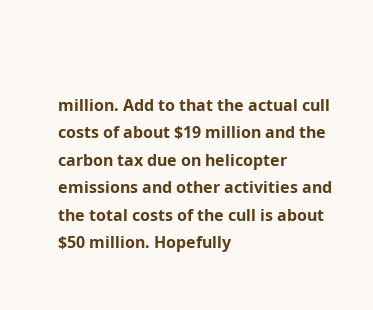million. Add to that the actual cull costs of about $19 million and the carbon tax due on helicopter emissions and other activities and the total costs of the cull is about $50 million. Hopefully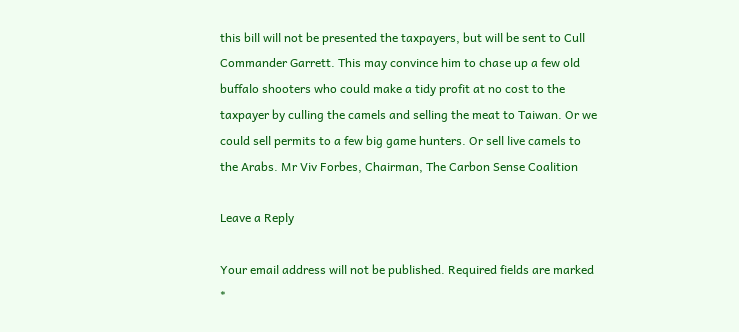this bill will not be presented the taxpayers, but will be sent to Cull Commander Garrett. This may convince him to chase up a few old buffalo shooters who could make a tidy profit at no cost to the taxpayer by culling the camels and selling the meat to Taiwan. Or we could sell permits to a few big game hunters. Or sell live camels to the Arabs. Mr Viv Forbes, Chairman, The Carbon Sense Coalition

Leave a Reply

Your email address will not be published. Required fields are marked *